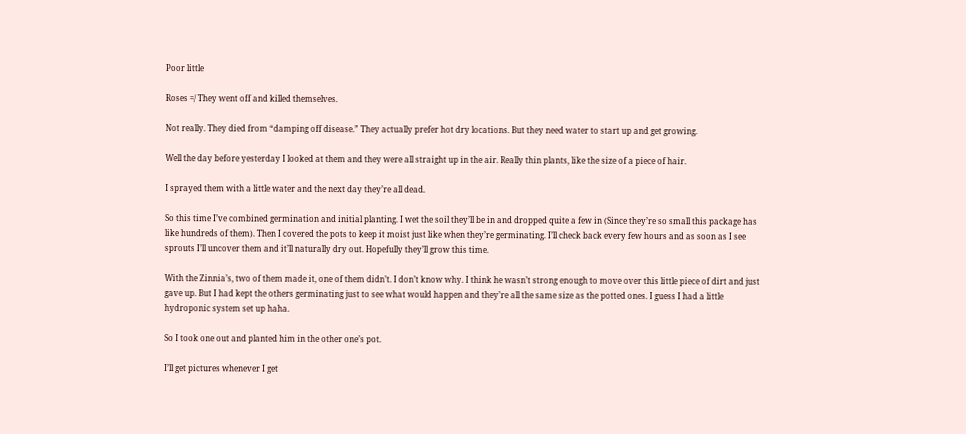Poor little

Roses =/ They went off and killed themselves.

Not really. They died from “damping off disease.” They actually prefer hot dry locations. But they need water to start up and get growing.

Well the day before yesterday I looked at them and they were all straight up in the air. Really thin plants, like the size of a piece of hair.

I sprayed them with a little water and the next day they’re all dead.

So this time I’ve combined germination and initial planting. I wet the soil they’ll be in and dropped quite a few in (Since they’re so small this package has like hundreds of them). Then I covered the pots to keep it moist just like when they’re germinating. I’ll check back every few hours and as soon as I see sprouts I’ll uncover them and it’ll naturally dry out. Hopefully they’ll grow this time.

With the Zinnia’s, two of them made it, one of them didn’t. I don’t know why. I think he wasn’t strong enough to move over this little piece of dirt and just gave up. But I had kept the others germinating just to see what would happen and they’re all the same size as the potted ones. I guess I had a little hydroponic system set up haha.

So I took one out and planted him in the other one’s pot.

I’ll get pictures whenever I get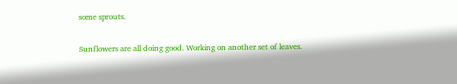some sprouts.

Sunflowers are all doing good. Working on another set of leaves.